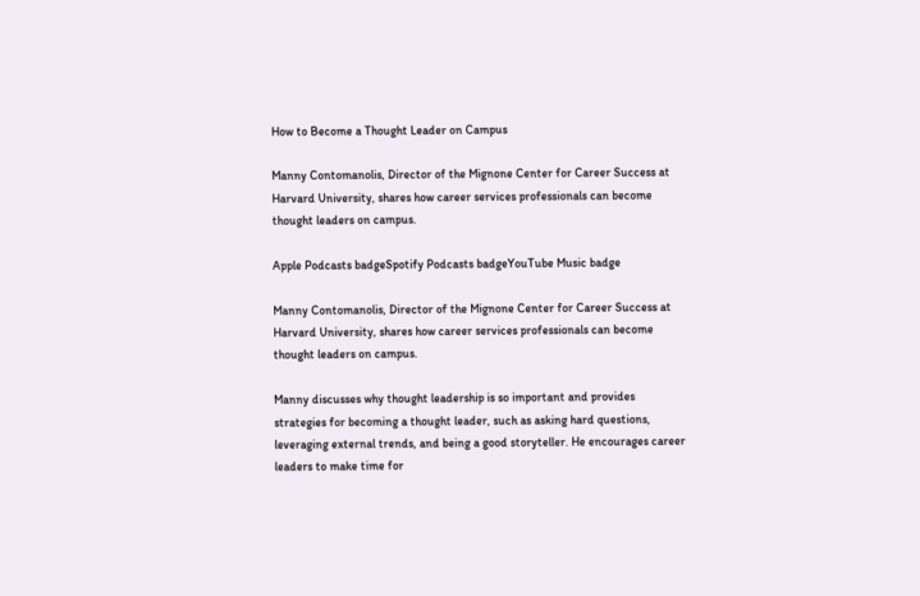How to Become a Thought Leader on Campus

Manny Contomanolis, Director of the Mignone Center for Career Success at Harvard University, shares how career services professionals can become thought leaders on campus.

Apple Podcasts badgeSpotify Podcasts badgeYouTube Music badge

Manny Contomanolis, Director of the Mignone Center for Career Success at Harvard University, shares how career services professionals can become thought leaders on campus.

Manny discusses why thought leadership is so important and provides strategies for becoming a thought leader, such as asking hard questions, leveraging external trends, and being a good storyteller. He encourages career leaders to make time for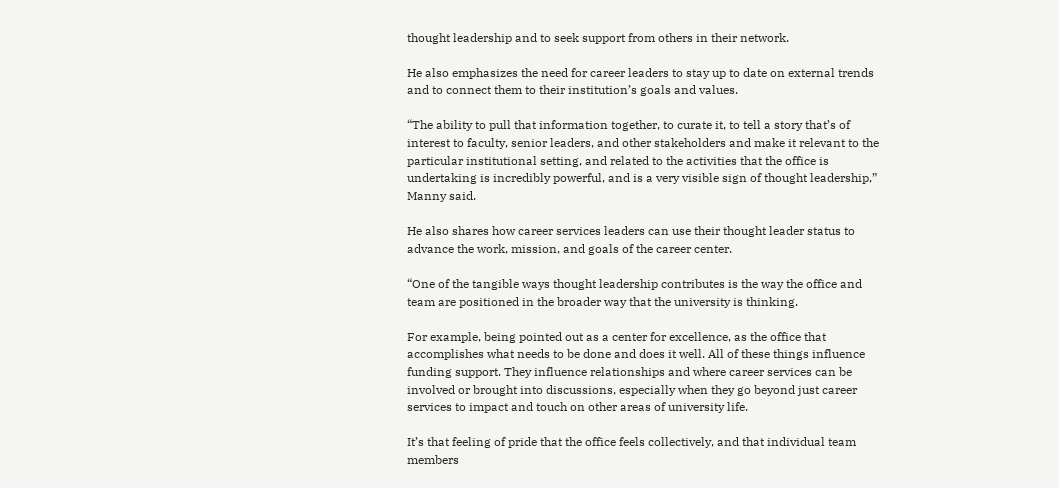thought leadership and to seek support from others in their network.

He also emphasizes the need for career leaders to stay up to date on external trends and to connect them to their institution’s goals and values.

“The ability to pull that information together, to curate it, to tell a story that’s of interest to faculty, senior leaders, and other stakeholders and make it relevant to the particular institutional setting, and related to the activities that the office is undertaking is incredibly powerful, and is a very visible sign of thought leadership,” Manny said.

He also shares how career services leaders can use their thought leader status to advance the work, mission, and goals of the career center.

“One of the tangible ways thought leadership contributes is the way the office and team are positioned in the broader way that the university is thinking.

For example, being pointed out as a center for excellence, as the office that accomplishes what needs to be done and does it well. All of these things influence funding support. They influence relationships and where career services can be involved or brought into discussions, especially when they go beyond just career services to impact and touch on other areas of university life.

It’s that feeling of pride that the office feels collectively, and that individual team members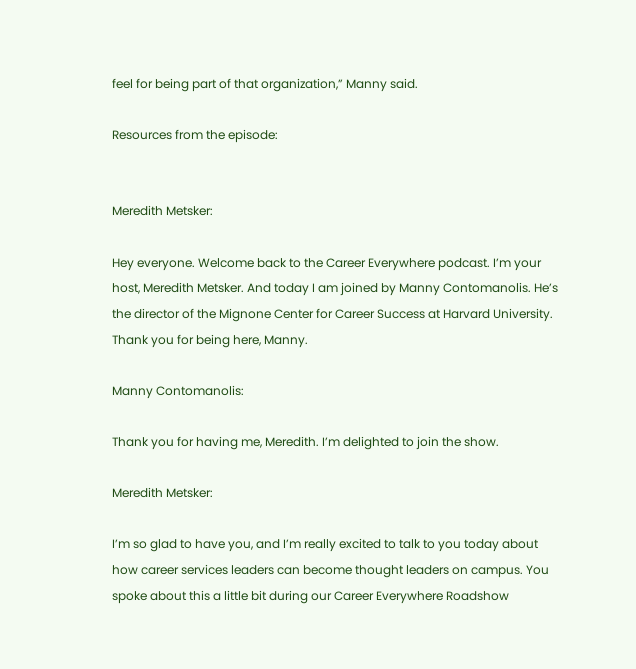feel for being part of that organization,” Manny said.

Resources from the episode:


Meredith Metsker:

Hey everyone. Welcome back to the Career Everywhere podcast. I’m your host, Meredith Metsker. And today I am joined by Manny Contomanolis. He’s the director of the Mignone Center for Career Success at Harvard University. Thank you for being here, Manny.

Manny Contomanolis:

Thank you for having me, Meredith. I’m delighted to join the show.

Meredith Metsker:

I’m so glad to have you, and I’m really excited to talk to you today about how career services leaders can become thought leaders on campus. You spoke about this a little bit during our Career Everywhere Roadshow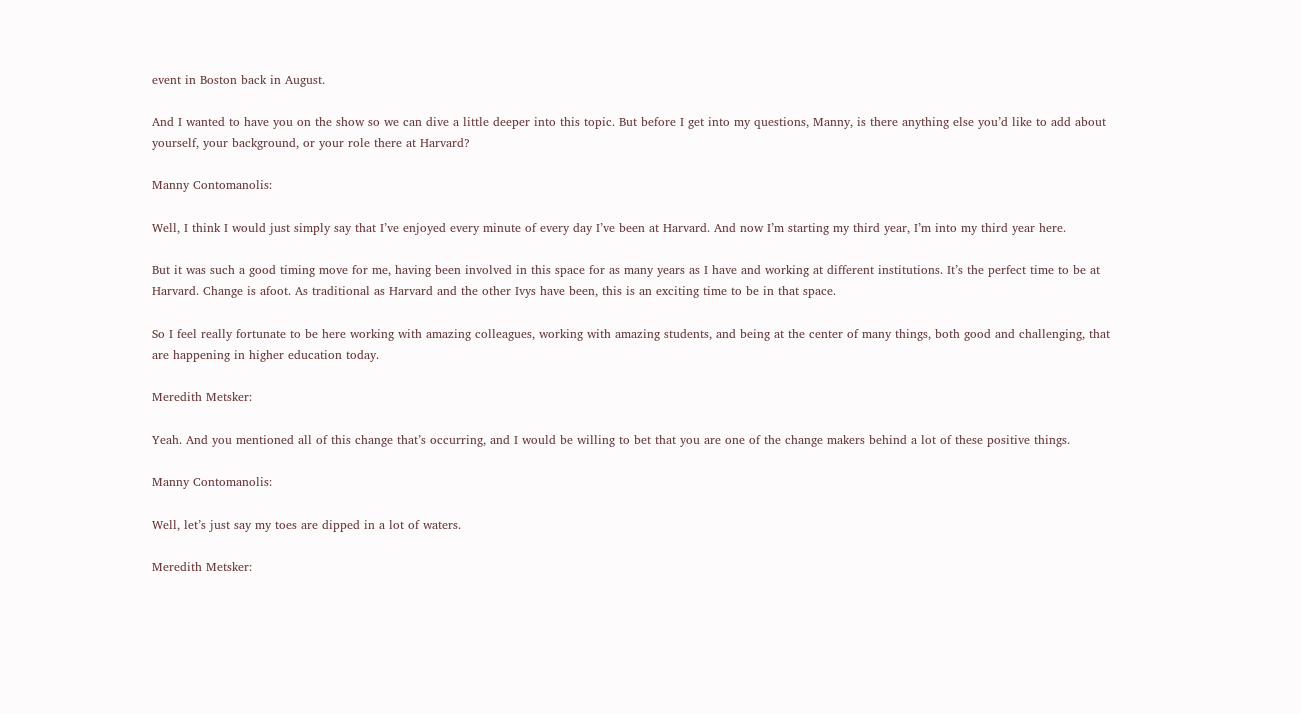event in Boston back in August.

And I wanted to have you on the show so we can dive a little deeper into this topic. But before I get into my questions, Manny, is there anything else you’d like to add about yourself, your background, or your role there at Harvard?

Manny Contomanolis:

Well, I think I would just simply say that I’ve enjoyed every minute of every day I’ve been at Harvard. And now I’m starting my third year, I’m into my third year here.

But it was such a good timing move for me, having been involved in this space for as many years as I have and working at different institutions. It’s the perfect time to be at Harvard. Change is afoot. As traditional as Harvard and the other Ivys have been, this is an exciting time to be in that space.

So I feel really fortunate to be here working with amazing colleagues, working with amazing students, and being at the center of many things, both good and challenging, that are happening in higher education today.

Meredith Metsker:

Yeah. And you mentioned all of this change that’s occurring, and I would be willing to bet that you are one of the change makers behind a lot of these positive things.

Manny Contomanolis:

Well, let’s just say my toes are dipped in a lot of waters.

Meredith Metsker: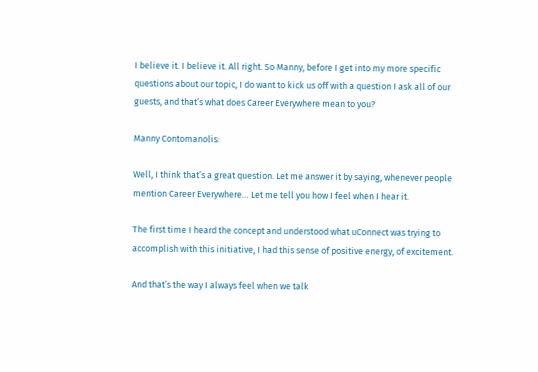I believe it. I believe it. All right. So Manny, before I get into my more specific questions about our topic, I do want to kick us off with a question I ask all of our guests, and that’s what does Career Everywhere mean to you?

Manny Contomanolis:

Well, I think that’s a great question. Let me answer it by saying, whenever people mention Career Everywhere… Let me tell you how I feel when I hear it.

The first time I heard the concept and understood what uConnect was trying to accomplish with this initiative, I had this sense of positive energy, of excitement.

And that’s the way I always feel when we talk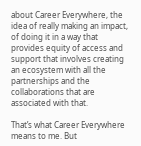about Career Everywhere, the idea of really making an impact, of doing it in a way that provides equity of access and support that involves creating an ecosystem with all the partnerships and the collaborations that are associated with that.

That’s what Career Everywhere means to me. But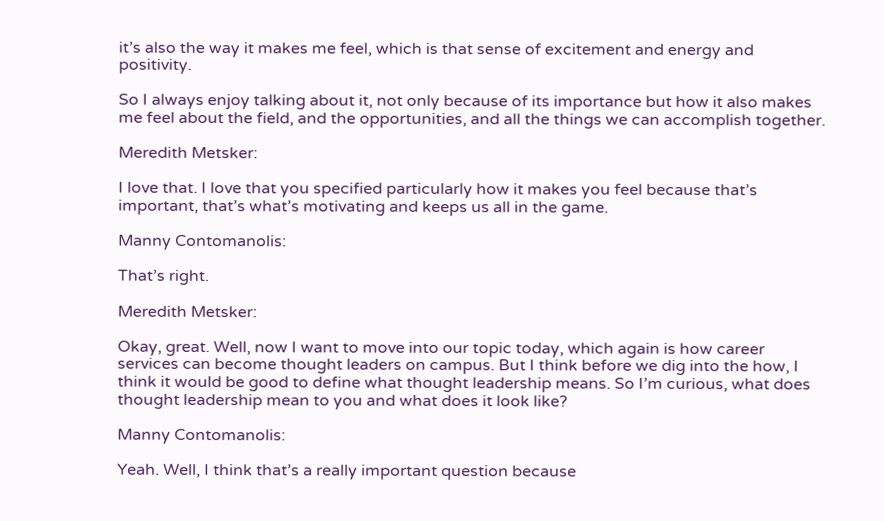it’s also the way it makes me feel, which is that sense of excitement and energy and positivity.

So I always enjoy talking about it, not only because of its importance but how it also makes me feel about the field, and the opportunities, and all the things we can accomplish together.

Meredith Metsker:

I love that. I love that you specified particularly how it makes you feel because that’s important, that’s what’s motivating and keeps us all in the game.

Manny Contomanolis:

That’s right.

Meredith Metsker:

Okay, great. Well, now I want to move into our topic today, which again is how career services can become thought leaders on campus. But I think before we dig into the how, I think it would be good to define what thought leadership means. So I’m curious, what does thought leadership mean to you and what does it look like?

Manny Contomanolis:

Yeah. Well, I think that’s a really important question because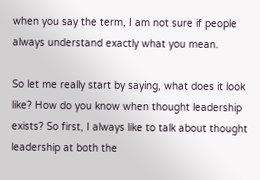when you say the term, I am not sure if people always understand exactly what you mean.

So let me really start by saying, what does it look like? How do you know when thought leadership exists? So first, I always like to talk about thought leadership at both the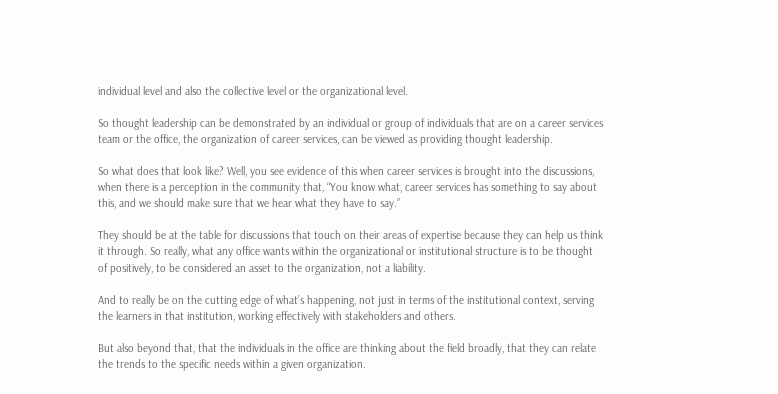individual level and also the collective level or the organizational level.

So thought leadership can be demonstrated by an individual or group of individuals that are on a career services team or the office, the organization of career services, can be viewed as providing thought leadership.

So what does that look like? Well, you see evidence of this when career services is brought into the discussions, when there is a perception in the community that, “You know what, career services has something to say about this, and we should make sure that we hear what they have to say.”

They should be at the table for discussions that touch on their areas of expertise because they can help us think it through. So really, what any office wants within the organizational or institutional structure is to be thought of positively, to be considered an asset to the organization, not a liability.

And to really be on the cutting edge of what’s happening, not just in terms of the institutional context, serving the learners in that institution, working effectively with stakeholders and others.

But also beyond that, that the individuals in the office are thinking about the field broadly, that they can relate the trends to the specific needs within a given organization.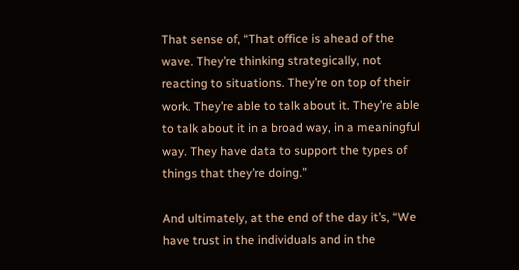That sense of, “That office is ahead of the wave. They’re thinking strategically, not reacting to situations. They’re on top of their work. They’re able to talk about it. They’re able to talk about it in a broad way, in a meaningful way. They have data to support the types of things that they’re doing.”

And ultimately, at the end of the day it’s, “We have trust in the individuals and in the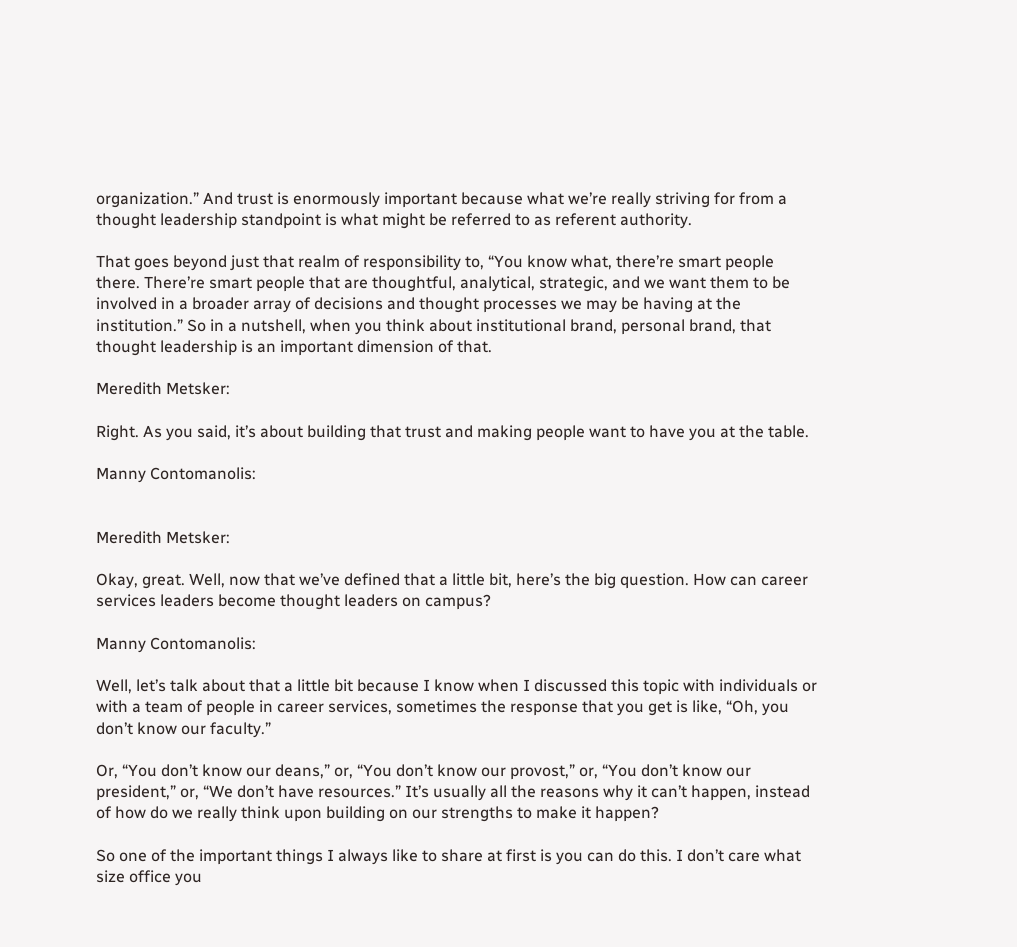organization.” And trust is enormously important because what we’re really striving for from a thought leadership standpoint is what might be referred to as referent authority.

That goes beyond just that realm of responsibility to, “You know what, there’re smart people there. There’re smart people that are thoughtful, analytical, strategic, and we want them to be involved in a broader array of decisions and thought processes we may be having at the institution.” So in a nutshell, when you think about institutional brand, personal brand, that thought leadership is an important dimension of that.

Meredith Metsker:

Right. As you said, it’s about building that trust and making people want to have you at the table.

Manny Contomanolis:


Meredith Metsker:

Okay, great. Well, now that we’ve defined that a little bit, here’s the big question. How can career services leaders become thought leaders on campus?

Manny Contomanolis:

Well, let’s talk about that a little bit because I know when I discussed this topic with individuals or with a team of people in career services, sometimes the response that you get is like, “Oh, you don’t know our faculty.”

Or, “You don’t know our deans,” or, “You don’t know our provost,” or, “You don’t know our president,” or, “We don’t have resources.” It’s usually all the reasons why it can’t happen, instead of how do we really think upon building on our strengths to make it happen?

So one of the important things I always like to share at first is you can do this. I don’t care what size office you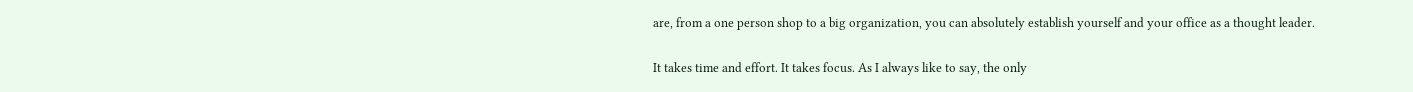are, from a one person shop to a big organization, you can absolutely establish yourself and your office as a thought leader.

It takes time and effort. It takes focus. As I always like to say, the only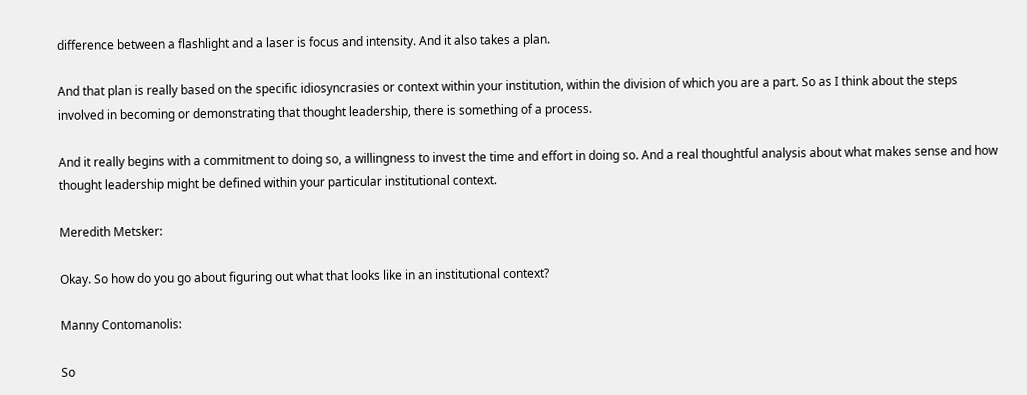difference between a flashlight and a laser is focus and intensity. And it also takes a plan.

And that plan is really based on the specific idiosyncrasies or context within your institution, within the division of which you are a part. So as I think about the steps involved in becoming or demonstrating that thought leadership, there is something of a process.

And it really begins with a commitment to doing so, a willingness to invest the time and effort in doing so. And a real thoughtful analysis about what makes sense and how thought leadership might be defined within your particular institutional context.

Meredith Metsker:

Okay. So how do you go about figuring out what that looks like in an institutional context?

Manny Contomanolis:

So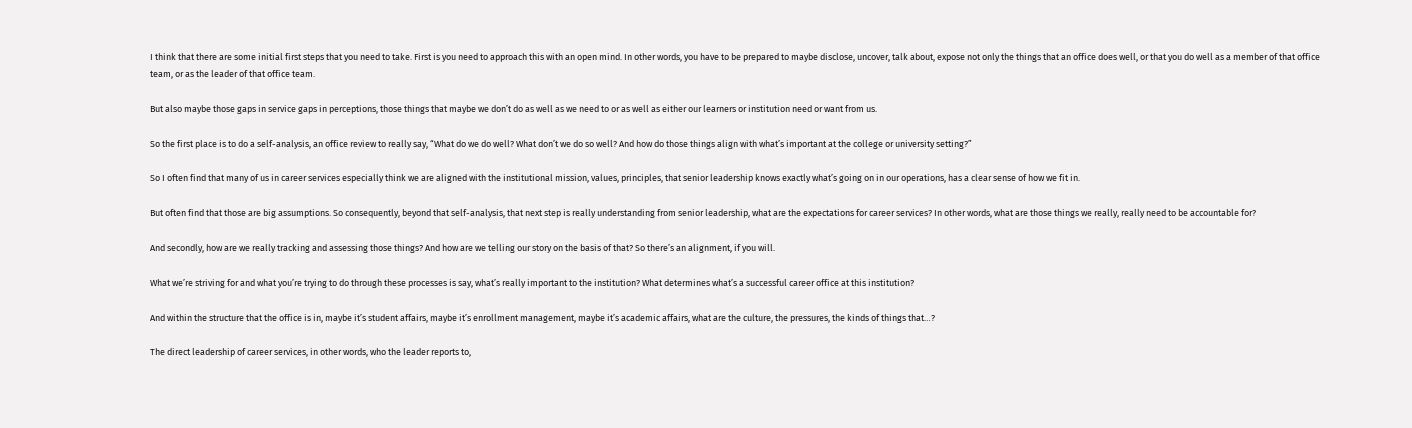I think that there are some initial first steps that you need to take. First is you need to approach this with an open mind. In other words, you have to be prepared to maybe disclose, uncover, talk about, expose not only the things that an office does well, or that you do well as a member of that office team, or as the leader of that office team.

But also maybe those gaps in service gaps in perceptions, those things that maybe we don’t do as well as we need to or as well as either our learners or institution need or want from us.

So the first place is to do a self-analysis, an office review to really say, “What do we do well? What don’t we do so well? And how do those things align with what’s important at the college or university setting?”

So I often find that many of us in career services especially think we are aligned with the institutional mission, values, principles, that senior leadership knows exactly what’s going on in our operations, has a clear sense of how we fit in.

But often find that those are big assumptions. So consequently, beyond that self-analysis, that next step is really understanding from senior leadership, what are the expectations for career services? In other words, what are those things we really, really need to be accountable for?

And secondly, how are we really tracking and assessing those things? And how are we telling our story on the basis of that? So there’s an alignment, if you will.

What we’re striving for and what you’re trying to do through these processes is say, what’s really important to the institution? What determines what’s a successful career office at this institution?

And within the structure that the office is in, maybe it’s student affairs, maybe it’s enrollment management, maybe it’s academic affairs, what are the culture, the pressures, the kinds of things that…?

The direct leadership of career services, in other words, who the leader reports to,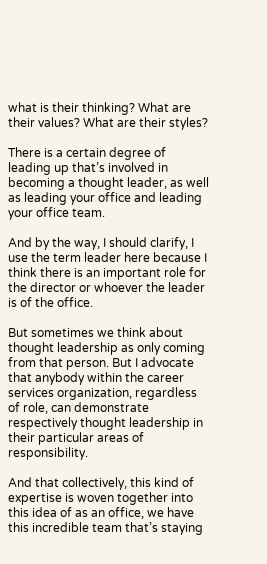what is their thinking? What are their values? What are their styles?

There is a certain degree of leading up that’s involved in becoming a thought leader, as well as leading your office and leading your office team.

And by the way, I should clarify, I use the term leader here because I think there is an important role for the director or whoever the leader is of the office.

But sometimes we think about thought leadership as only coming from that person. But I advocate that anybody within the career services organization, regardless of role, can demonstrate respectively thought leadership in their particular areas of responsibility.

And that collectively, this kind of expertise is woven together into this idea of as an office, we have this incredible team that’s staying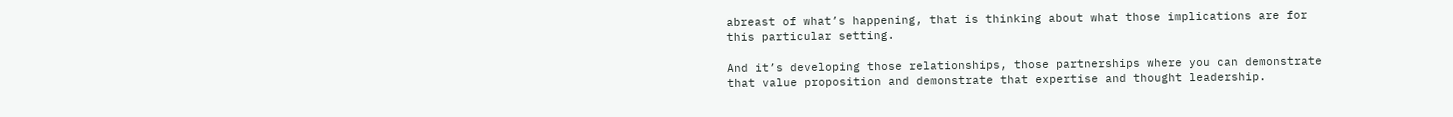abreast of what’s happening, that is thinking about what those implications are for this particular setting.

And it’s developing those relationships, those partnerships where you can demonstrate that value proposition and demonstrate that expertise and thought leadership.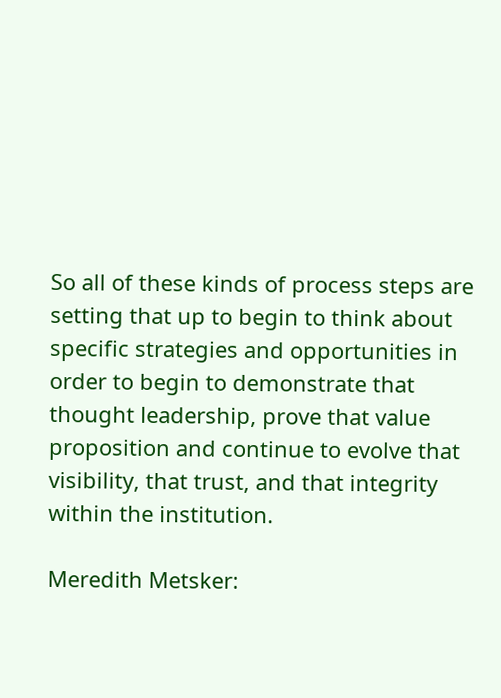So all of these kinds of process steps are setting that up to begin to think about specific strategies and opportunities in order to begin to demonstrate that thought leadership, prove that value proposition and continue to evolve that visibility, that trust, and that integrity within the institution.

Meredith Metsker: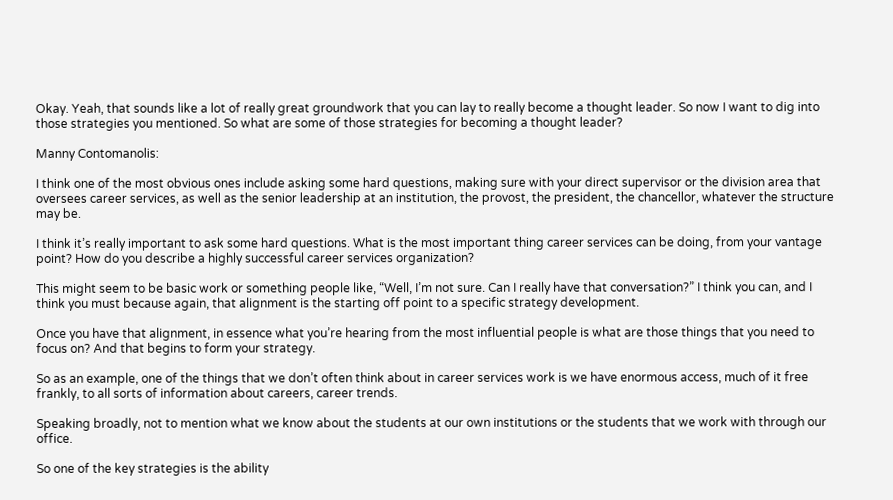Okay. Yeah, that sounds like a lot of really great groundwork that you can lay to really become a thought leader. So now I want to dig into those strategies you mentioned. So what are some of those strategies for becoming a thought leader?

Manny Contomanolis:

I think one of the most obvious ones include asking some hard questions, making sure with your direct supervisor or the division area that oversees career services, as well as the senior leadership at an institution, the provost, the president, the chancellor, whatever the structure may be.

I think it’s really important to ask some hard questions. What is the most important thing career services can be doing, from your vantage point? How do you describe a highly successful career services organization?

This might seem to be basic work or something people like, “Well, I’m not sure. Can I really have that conversation?” I think you can, and I think you must because again, that alignment is the starting off point to a specific strategy development.

Once you have that alignment, in essence what you’re hearing from the most influential people is what are those things that you need to focus on? And that begins to form your strategy.

So as an example, one of the things that we don’t often think about in career services work is we have enormous access, much of it free frankly, to all sorts of information about careers, career trends.

Speaking broadly, not to mention what we know about the students at our own institutions or the students that we work with through our office.

So one of the key strategies is the ability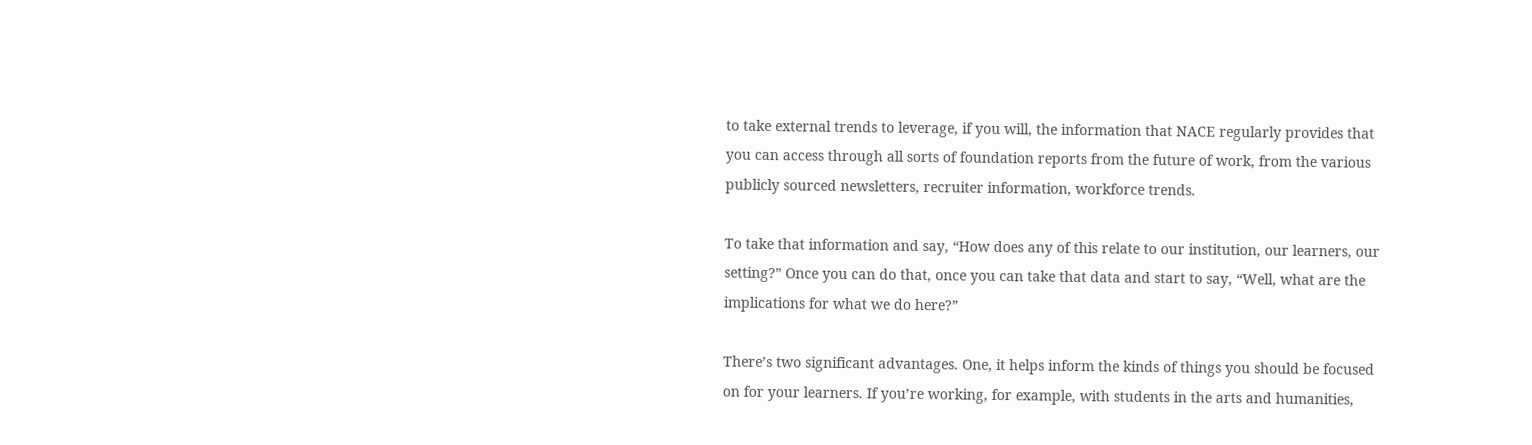to take external trends to leverage, if you will, the information that NACE regularly provides that you can access through all sorts of foundation reports from the future of work, from the various publicly sourced newsletters, recruiter information, workforce trends.

To take that information and say, “How does any of this relate to our institution, our learners, our setting?” Once you can do that, once you can take that data and start to say, “Well, what are the implications for what we do here?”

There’s two significant advantages. One, it helps inform the kinds of things you should be focused on for your learners. If you’re working, for example, with students in the arts and humanities,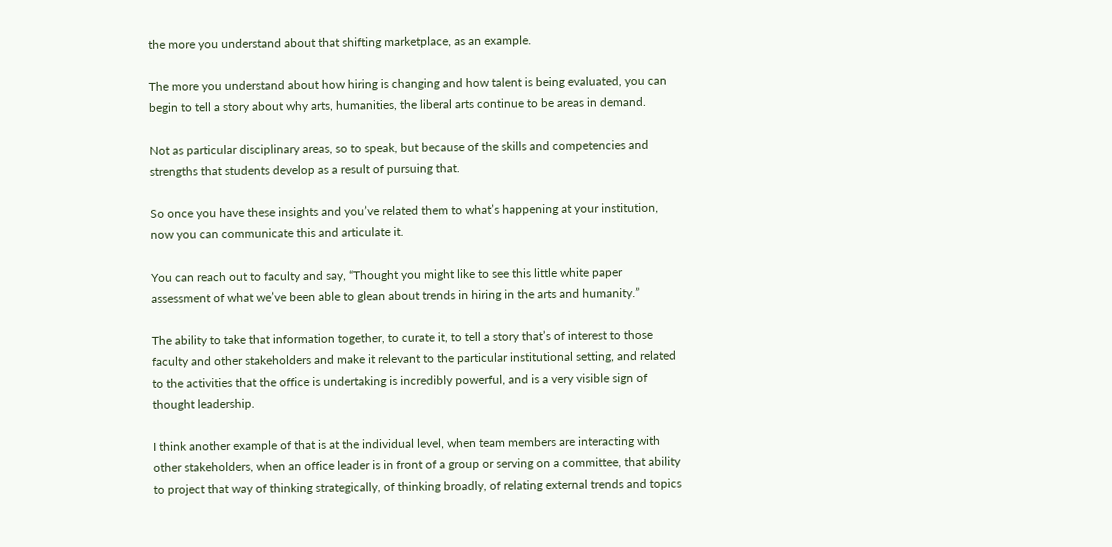the more you understand about that shifting marketplace, as an example.

The more you understand about how hiring is changing and how talent is being evaluated, you can begin to tell a story about why arts, humanities, the liberal arts continue to be areas in demand.

Not as particular disciplinary areas, so to speak, but because of the skills and competencies and strengths that students develop as a result of pursuing that.

So once you have these insights and you’ve related them to what’s happening at your institution, now you can communicate this and articulate it.

You can reach out to faculty and say, “Thought you might like to see this little white paper assessment of what we’ve been able to glean about trends in hiring in the arts and humanity.”

The ability to take that information together, to curate it, to tell a story that’s of interest to those faculty and other stakeholders and make it relevant to the particular institutional setting, and related to the activities that the office is undertaking is incredibly powerful, and is a very visible sign of thought leadership.

I think another example of that is at the individual level, when team members are interacting with other stakeholders, when an office leader is in front of a group or serving on a committee, that ability to project that way of thinking strategically, of thinking broadly, of relating external trends and topics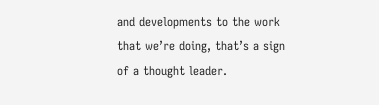and developments to the work that we’re doing, that’s a sign of a thought leader.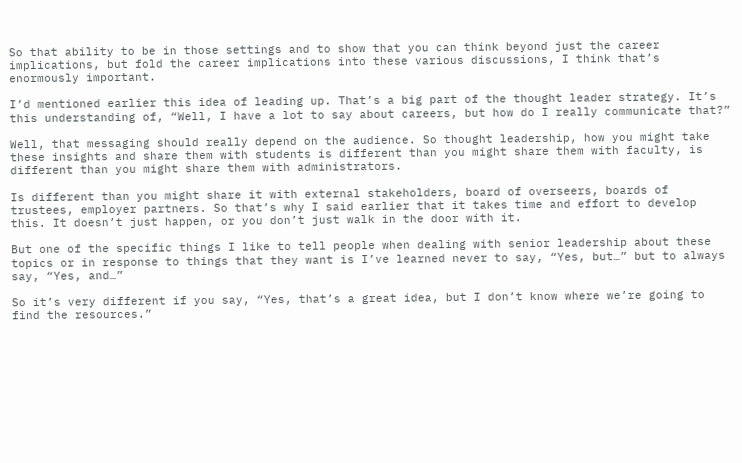So that ability to be in those settings and to show that you can think beyond just the career implications, but fold the career implications into these various discussions, I think that’s enormously important.

I’d mentioned earlier this idea of leading up. That’s a big part of the thought leader strategy. It’s this understanding of, “Well, I have a lot to say about careers, but how do I really communicate that?”

Well, that messaging should really depend on the audience. So thought leadership, how you might take these insights and share them with students is different than you might share them with faculty, is different than you might share them with administrators.

Is different than you might share it with external stakeholders, board of overseers, boards of trustees, employer partners. So that’s why I said earlier that it takes time and effort to develop this. It doesn’t just happen, or you don’t just walk in the door with it.

But one of the specific things I like to tell people when dealing with senior leadership about these topics or in response to things that they want is I’ve learned never to say, “Yes, but…” but to always say, “Yes, and…”

So it’s very different if you say, “Yes, that’s a great idea, but I don’t know where we’re going to find the resources.”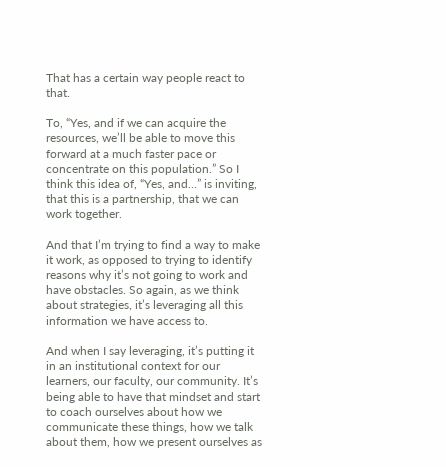That has a certain way people react to that.

To, “Yes, and if we can acquire the resources, we’ll be able to move this forward at a much faster pace or concentrate on this population.” So I think this idea of, “Yes, and…” is inviting, that this is a partnership, that we can work together.

And that I’m trying to find a way to make it work, as opposed to trying to identify reasons why it’s not going to work and have obstacles. So again, as we think about strategies, it’s leveraging all this information we have access to.

And when I say leveraging, it’s putting it in an institutional context for our learners, our faculty, our community. It’s being able to have that mindset and start to coach ourselves about how we communicate these things, how we talk about them, how we present ourselves as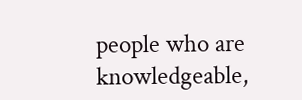people who are knowledgeable,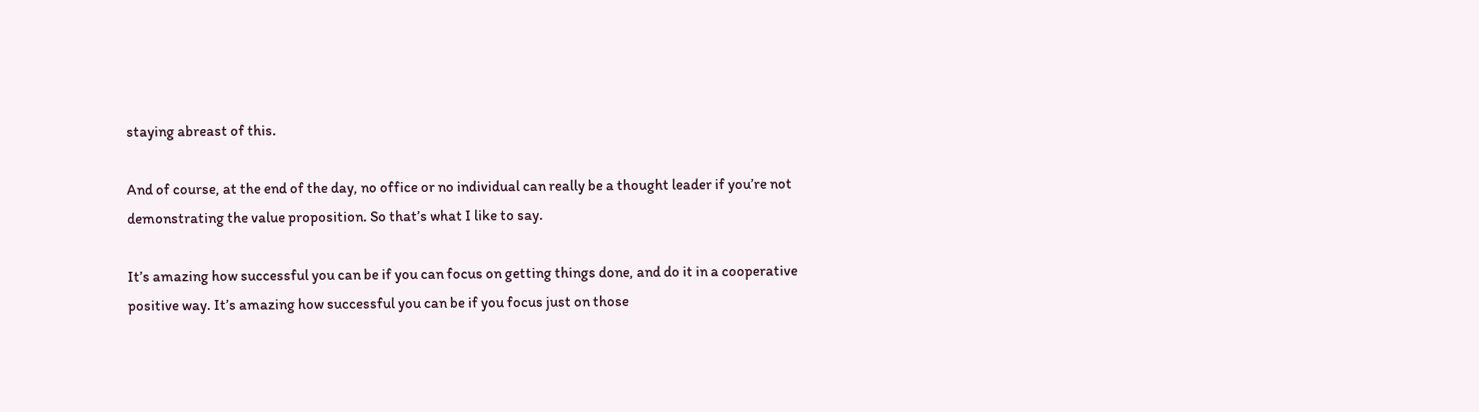staying abreast of this.

And of course, at the end of the day, no office or no individual can really be a thought leader if you’re not demonstrating the value proposition. So that’s what I like to say.

It’s amazing how successful you can be if you can focus on getting things done, and do it in a cooperative positive way. It’s amazing how successful you can be if you focus just on those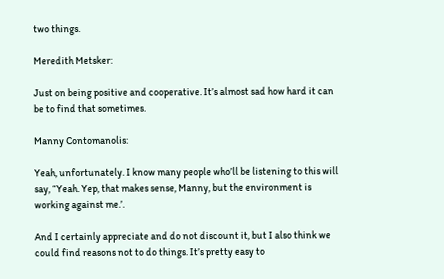two things.

Meredith Metsker:

Just on being positive and cooperative. It’s almost sad how hard it can be to find that sometimes.

Manny Contomanolis:

Yeah, unfortunately. I know many people who’ll be listening to this will say, “Yeah. Yep, that makes sense, Manny, but the environment is working against me.’.

And I certainly appreciate and do not discount it, but I also think we could find reasons not to do things. It’s pretty easy to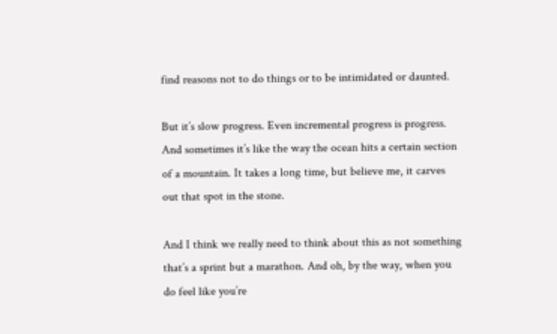find reasons not to do things or to be intimidated or daunted.

But it’s slow progress. Even incremental progress is progress. And sometimes it’s like the way the ocean hits a certain section of a mountain. It takes a long time, but believe me, it carves out that spot in the stone.

And I think we really need to think about this as not something that’s a sprint but a marathon. And oh, by the way, when you do feel like you’re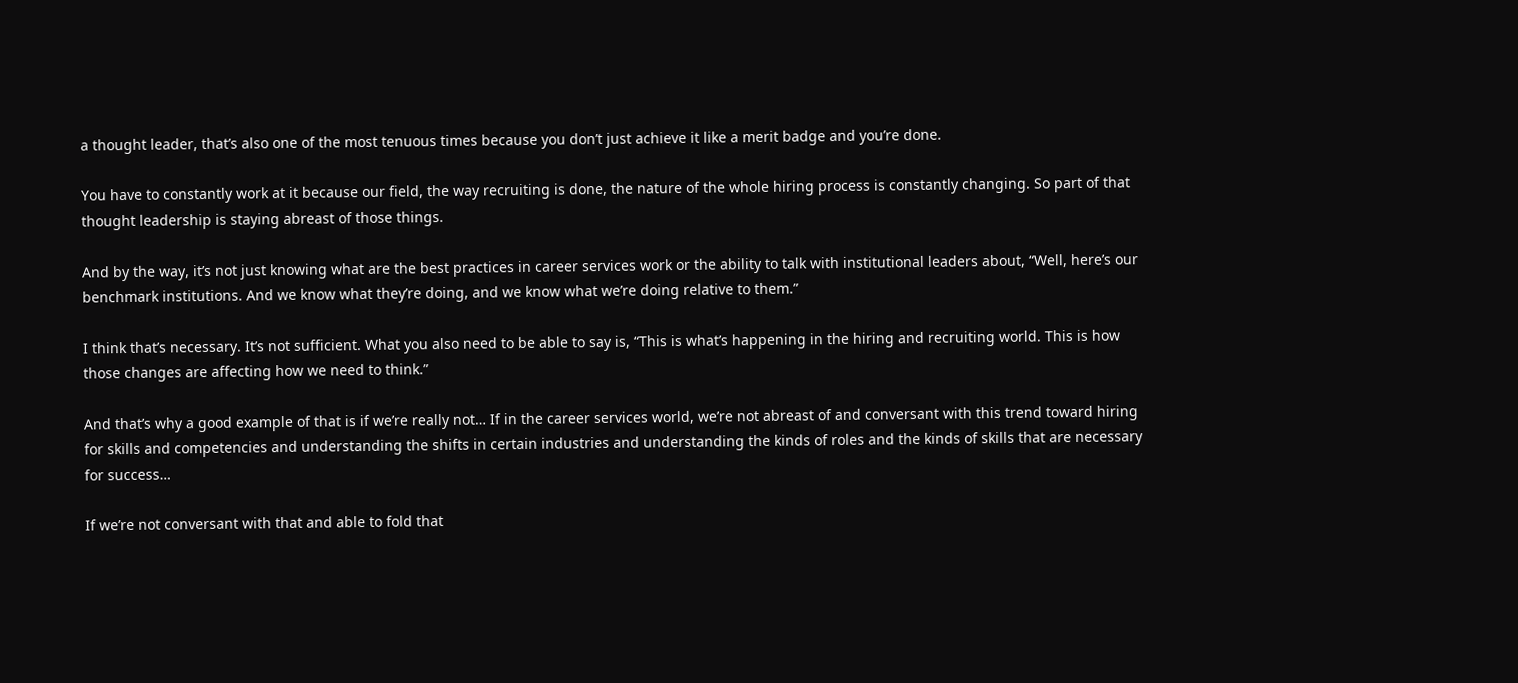a thought leader, that’s also one of the most tenuous times because you don’t just achieve it like a merit badge and you’re done.

You have to constantly work at it because our field, the way recruiting is done, the nature of the whole hiring process is constantly changing. So part of that thought leadership is staying abreast of those things.

And by the way, it’s not just knowing what are the best practices in career services work or the ability to talk with institutional leaders about, “Well, here’s our benchmark institutions. And we know what they’re doing, and we know what we’re doing relative to them.”

I think that’s necessary. It’s not sufficient. What you also need to be able to say is, “This is what’s happening in the hiring and recruiting world. This is how those changes are affecting how we need to think.”

And that’s why a good example of that is if we’re really not… If in the career services world, we’re not abreast of and conversant with this trend toward hiring for skills and competencies and understanding the shifts in certain industries and understanding the kinds of roles and the kinds of skills that are necessary for success…

If we’re not conversant with that and able to fold that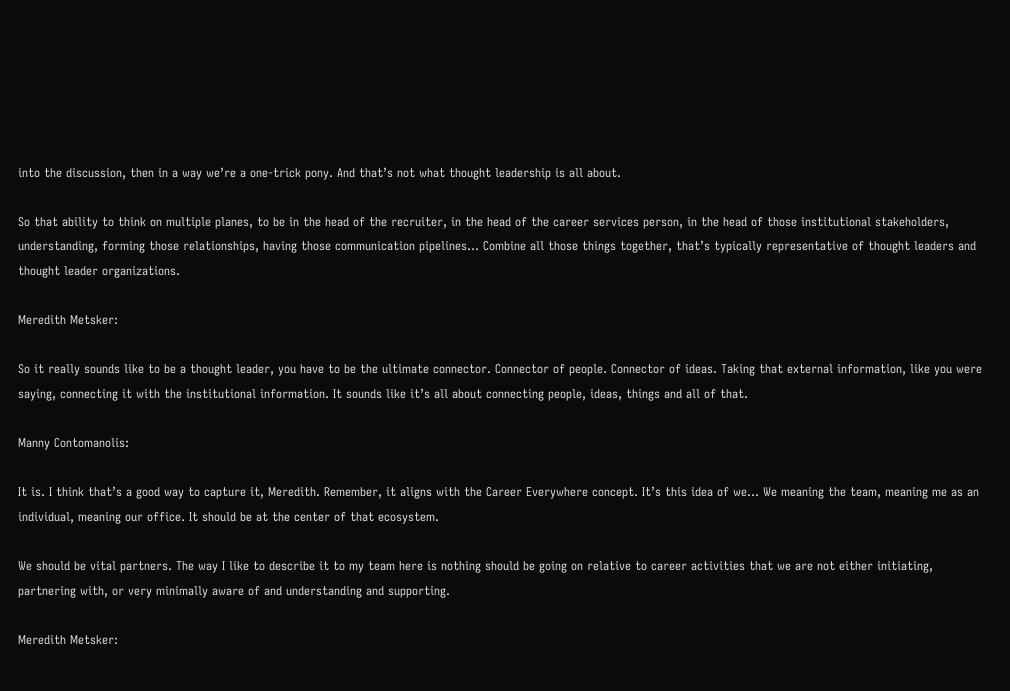into the discussion, then in a way we’re a one-trick pony. And that’s not what thought leadership is all about.

So that ability to think on multiple planes, to be in the head of the recruiter, in the head of the career services person, in the head of those institutional stakeholders, understanding, forming those relationships, having those communication pipelines… Combine all those things together, that’s typically representative of thought leaders and thought leader organizations.

Meredith Metsker:

So it really sounds like to be a thought leader, you have to be the ultimate connector. Connector of people. Connector of ideas. Taking that external information, like you were saying, connecting it with the institutional information. It sounds like it’s all about connecting people, ideas, things and all of that.

Manny Contomanolis:

It is. I think that’s a good way to capture it, Meredith. Remember, it aligns with the Career Everywhere concept. It’s this idea of we… We meaning the team, meaning me as an individual, meaning our office. It should be at the center of that ecosystem.

We should be vital partners. The way I like to describe it to my team here is nothing should be going on relative to career activities that we are not either initiating, partnering with, or very minimally aware of and understanding and supporting.

Meredith Metsker: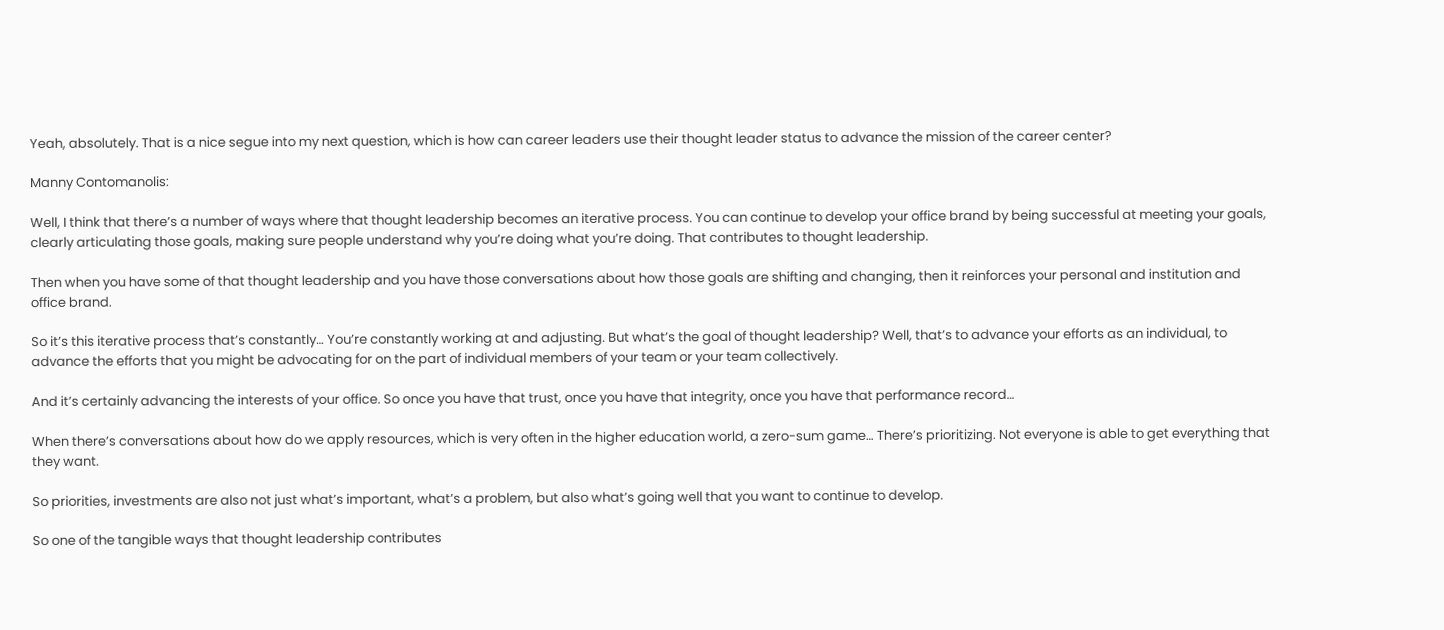Yeah, absolutely. That is a nice segue into my next question, which is how can career leaders use their thought leader status to advance the mission of the career center?

Manny Contomanolis:

Well, I think that there’s a number of ways where that thought leadership becomes an iterative process. You can continue to develop your office brand by being successful at meeting your goals, clearly articulating those goals, making sure people understand why you’re doing what you’re doing. That contributes to thought leadership.

Then when you have some of that thought leadership and you have those conversations about how those goals are shifting and changing, then it reinforces your personal and institution and office brand.

So it’s this iterative process that’s constantly… You’re constantly working at and adjusting. But what’s the goal of thought leadership? Well, that’s to advance your efforts as an individual, to advance the efforts that you might be advocating for on the part of individual members of your team or your team collectively.

And it’s certainly advancing the interests of your office. So once you have that trust, once you have that integrity, once you have that performance record…

When there’s conversations about how do we apply resources, which is very often in the higher education world, a zero-sum game… There’s prioritizing. Not everyone is able to get everything that they want.

So priorities, investments are also not just what’s important, what’s a problem, but also what’s going well that you want to continue to develop.

So one of the tangible ways that thought leadership contributes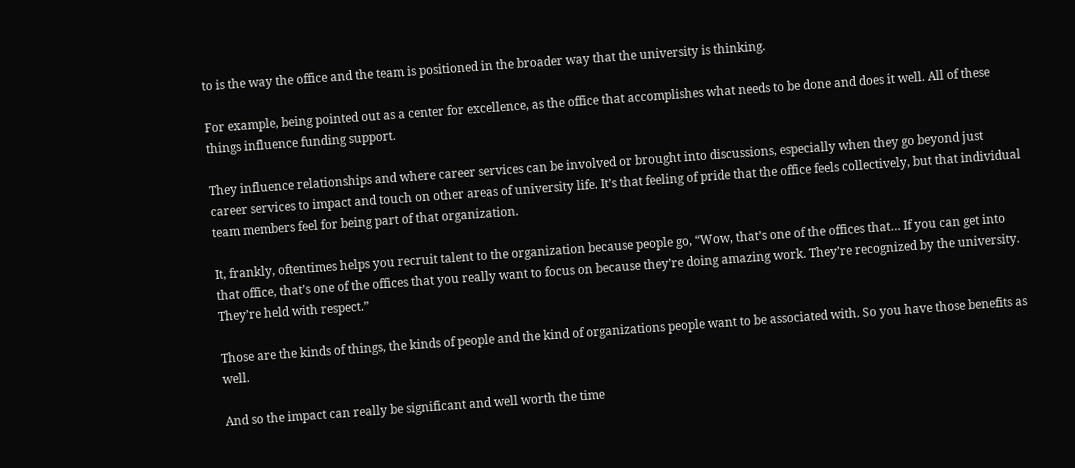to is the way the office and the team is positioned in the broader way that the university is thinking.

For example, being pointed out as a center for excellence, as the office that accomplishes what needs to be done and does it well. All of these things influence funding support.

They influence relationships and where career services can be involved or brought into discussions, especially when they go beyond just career services to impact and touch on other areas of university life. It’s that feeling of pride that the office feels collectively, but that individual team members feel for being part of that organization.

It, frankly, oftentimes helps you recruit talent to the organization because people go, “Wow, that’s one of the offices that… If you can get into that office, that’s one of the offices that you really want to focus on because they’re doing amazing work. They’re recognized by the university. They’re held with respect.”

Those are the kinds of things, the kinds of people and the kind of organizations people want to be associated with. So you have those benefits as well.

And so the impact can really be significant and well worth the time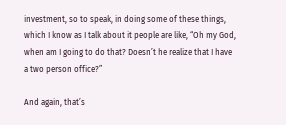investment, so to speak, in doing some of these things, which I know as I talk about it people are like, “Oh my God, when am I going to do that? Doesn’t he realize that I have a two person office?”

And again, that’s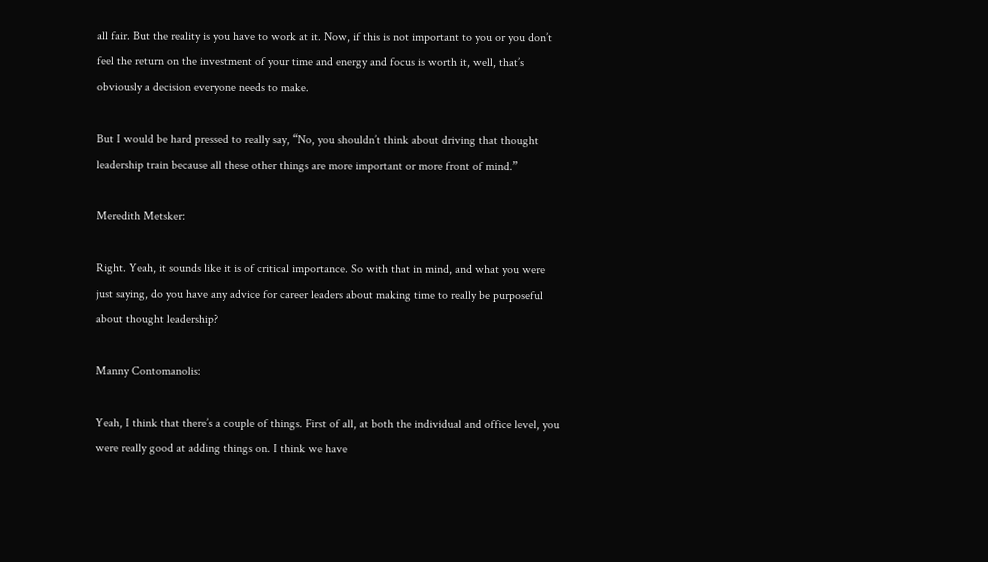all fair. But the reality is you have to work at it. Now, if this is not important to you or you don’t feel the return on the investment of your time and energy and focus is worth it, well, that’s obviously a decision everyone needs to make.

But I would be hard pressed to really say, “No, you shouldn’t think about driving that thought leadership train because all these other things are more important or more front of mind.”

Meredith Metsker:

Right. Yeah, it sounds like it is of critical importance. So with that in mind, and what you were just saying, do you have any advice for career leaders about making time to really be purposeful about thought leadership?

Manny Contomanolis:

Yeah, I think that there’s a couple of things. First of all, at both the individual and office level, you were really good at adding things on. I think we have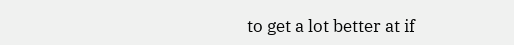to get a lot better at if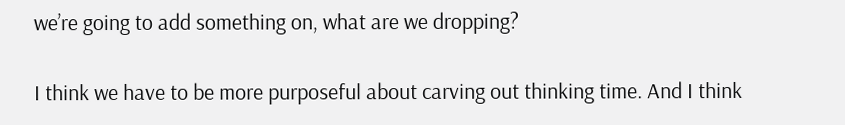we’re going to add something on, what are we dropping?

I think we have to be more purposeful about carving out thinking time. And I think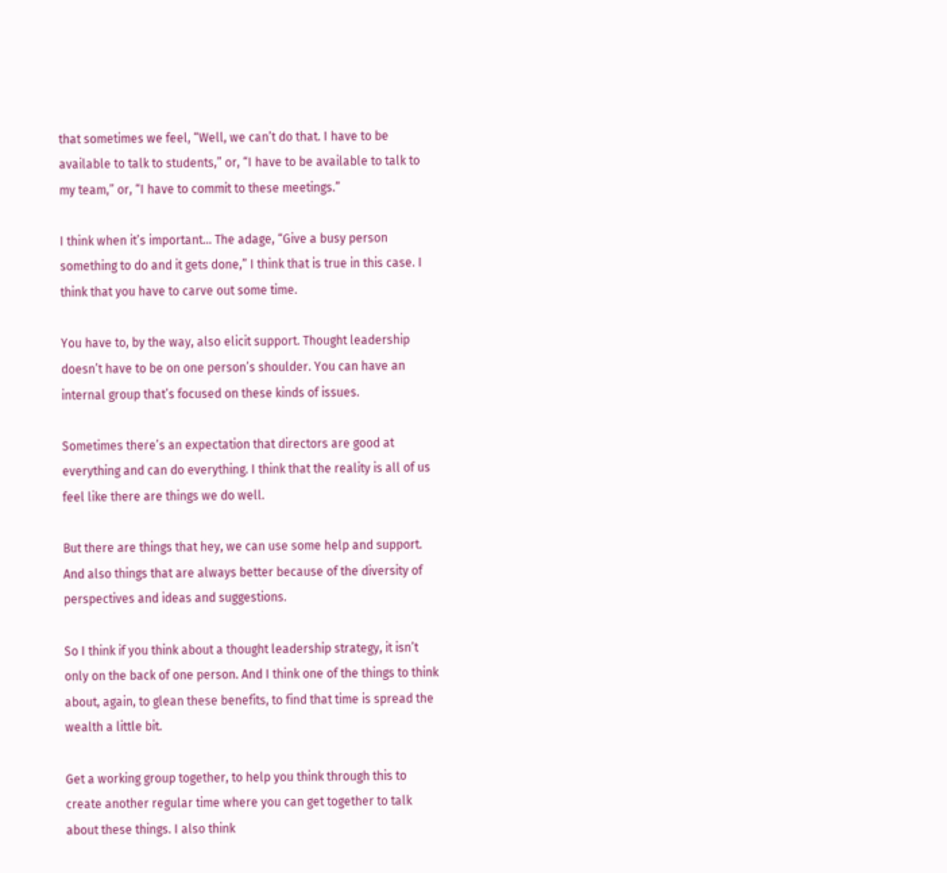that sometimes we feel, “Well, we can’t do that. I have to be available to talk to students,” or, “I have to be available to talk to my team,” or, “I have to commit to these meetings.”

I think when it’s important… The adage, “Give a busy person something to do and it gets done,” I think that is true in this case. I think that you have to carve out some time.

You have to, by the way, also elicit support. Thought leadership doesn’t have to be on one person’s shoulder. You can have an internal group that’s focused on these kinds of issues.

Sometimes there’s an expectation that directors are good at everything and can do everything. I think that the reality is all of us feel like there are things we do well.

But there are things that hey, we can use some help and support. And also things that are always better because of the diversity of perspectives and ideas and suggestions.

So I think if you think about a thought leadership strategy, it isn’t only on the back of one person. And I think one of the things to think about, again, to glean these benefits, to find that time is spread the wealth a little bit.

Get a working group together, to help you think through this to create another regular time where you can get together to talk about these things. I also think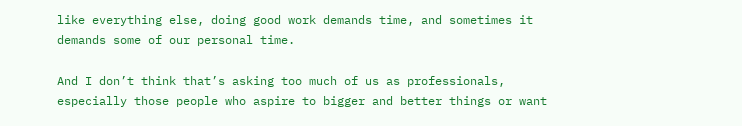like everything else, doing good work demands time, and sometimes it demands some of our personal time.

And I don’t think that’s asking too much of us as professionals, especially those people who aspire to bigger and better things or want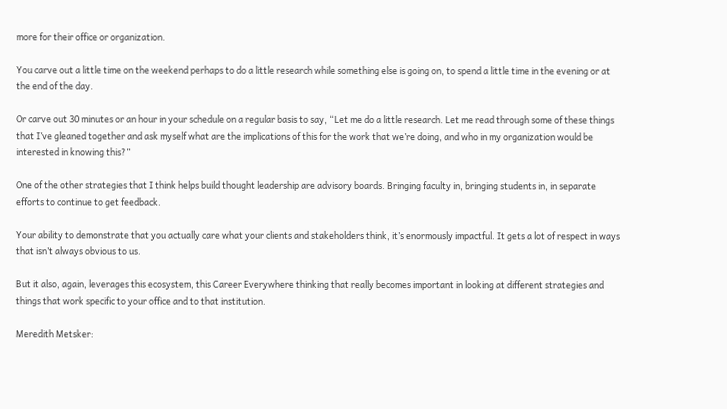more for their office or organization.

You carve out a little time on the weekend perhaps to do a little research while something else is going on, to spend a little time in the evening or at the end of the day.

Or carve out 30 minutes or an hour in your schedule on a regular basis to say, “Let me do a little research. Let me read through some of these things that I’ve gleaned together and ask myself what are the implications of this for the work that we’re doing, and who in my organization would be interested in knowing this?”

One of the other strategies that I think helps build thought leadership are advisory boards. Bringing faculty in, bringing students in, in separate efforts to continue to get feedback.

Your ability to demonstrate that you actually care what your clients and stakeholders think, it’s enormously impactful. It gets a lot of respect in ways that isn’t always obvious to us.

But it also, again, leverages this ecosystem, this Career Everywhere thinking that really becomes important in looking at different strategies and things that work specific to your office and to that institution.

Meredith Metsker: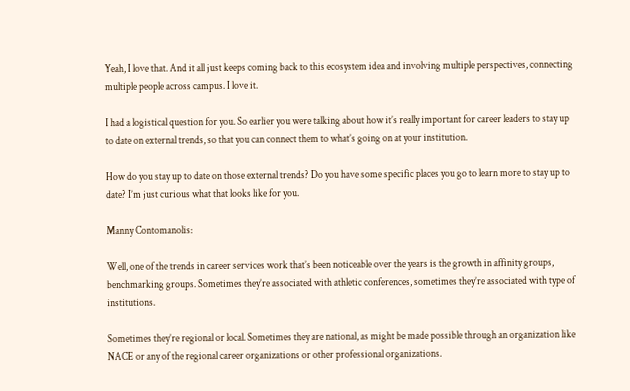Yeah, I love that. And it all just keeps coming back to this ecosystem idea and involving multiple perspectives, connecting multiple people across campus. I love it.

I had a logistical question for you. So earlier you were talking about how it’s really important for career leaders to stay up to date on external trends, so that you can connect them to what’s going on at your institution.

How do you stay up to date on those external trends? Do you have some specific places you go to learn more to stay up to date? I’m just curious what that looks like for you.

Manny Contomanolis:

Well, one of the trends in career services work that’s been noticeable over the years is the growth in affinity groups, benchmarking groups. Sometimes they’re associated with athletic conferences, sometimes they’re associated with type of institutions.

Sometimes they’re regional or local. Sometimes they are national, as might be made possible through an organization like NACE or any of the regional career organizations or other professional organizations.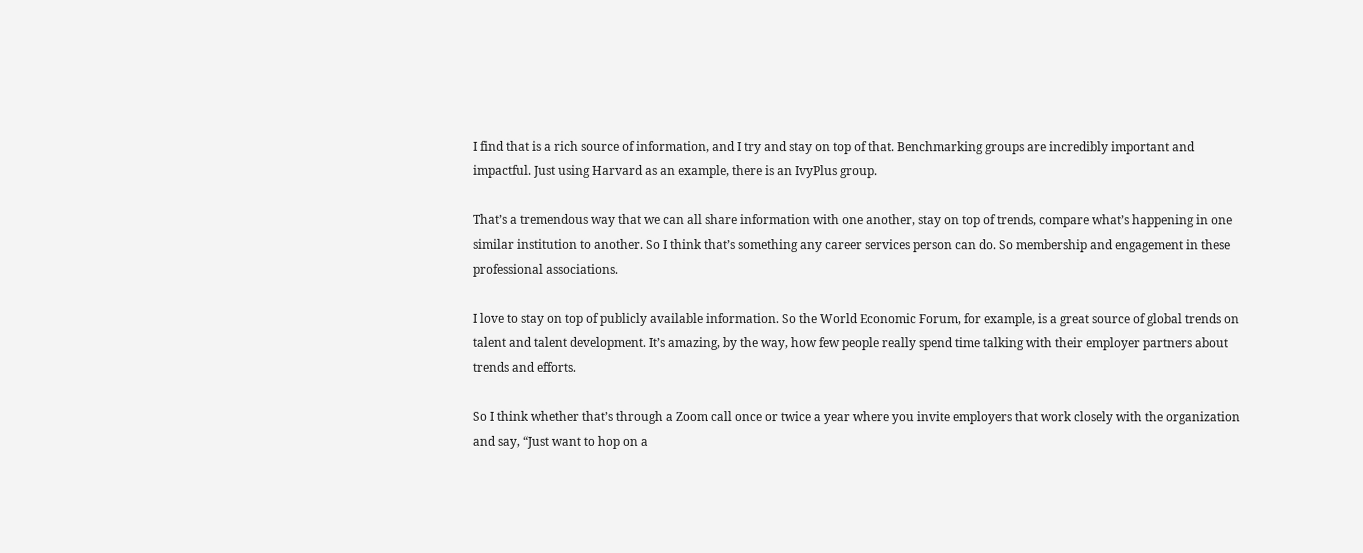I find that is a rich source of information, and I try and stay on top of that. Benchmarking groups are incredibly important and impactful. Just using Harvard as an example, there is an IvyPlus group.

That’s a tremendous way that we can all share information with one another, stay on top of trends, compare what’s happening in one similar institution to another. So I think that’s something any career services person can do. So membership and engagement in these professional associations.

I love to stay on top of publicly available information. So the World Economic Forum, for example, is a great source of global trends on talent and talent development. It’s amazing, by the way, how few people really spend time talking with their employer partners about trends and efforts.

So I think whether that’s through a Zoom call once or twice a year where you invite employers that work closely with the organization and say, “Just want to hop on a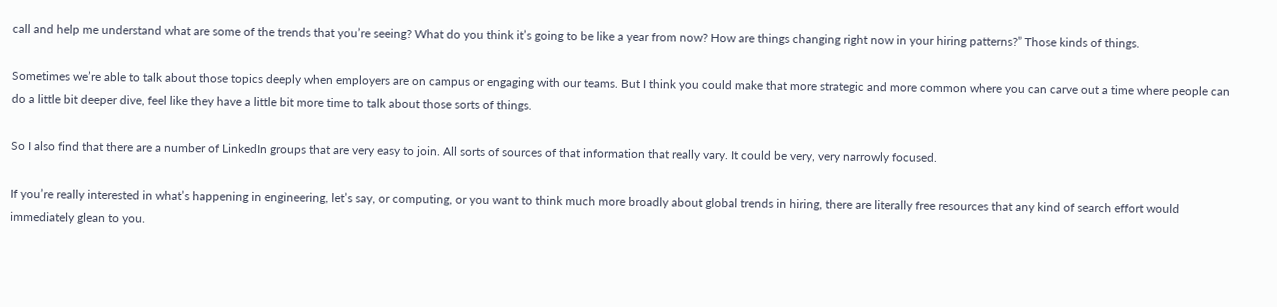call and help me understand what are some of the trends that you’re seeing? What do you think it’s going to be like a year from now? How are things changing right now in your hiring patterns?” Those kinds of things.

Sometimes we’re able to talk about those topics deeply when employers are on campus or engaging with our teams. But I think you could make that more strategic and more common where you can carve out a time where people can do a little bit deeper dive, feel like they have a little bit more time to talk about those sorts of things.

So I also find that there are a number of LinkedIn groups that are very easy to join. All sorts of sources of that information that really vary. It could be very, very narrowly focused.

If you’re really interested in what’s happening in engineering, let’s say, or computing, or you want to think much more broadly about global trends in hiring, there are literally free resources that any kind of search effort would immediately glean to you.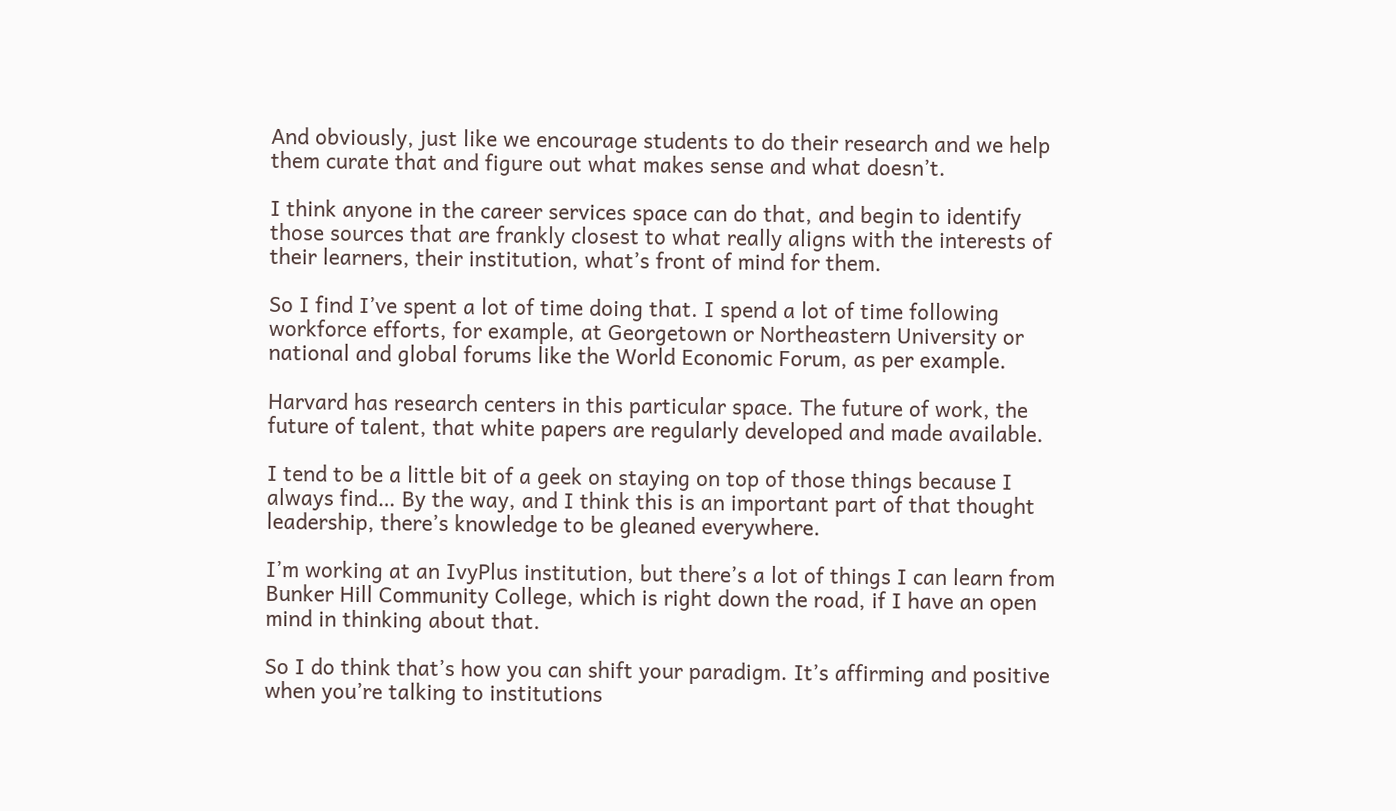And obviously, just like we encourage students to do their research and we help them curate that and figure out what makes sense and what doesn’t.

I think anyone in the career services space can do that, and begin to identify those sources that are frankly closest to what really aligns with the interests of their learners, their institution, what’s front of mind for them.

So I find I’ve spent a lot of time doing that. I spend a lot of time following workforce efforts, for example, at Georgetown or Northeastern University or national and global forums like the World Economic Forum, as per example.

Harvard has research centers in this particular space. The future of work, the future of talent, that white papers are regularly developed and made available.

I tend to be a little bit of a geek on staying on top of those things because I always find… By the way, and I think this is an important part of that thought leadership, there’s knowledge to be gleaned everywhere.

I’m working at an IvyPlus institution, but there’s a lot of things I can learn from Bunker Hill Community College, which is right down the road, if I have an open mind in thinking about that.

So I do think that’s how you can shift your paradigm. It’s affirming and positive when you’re talking to institutions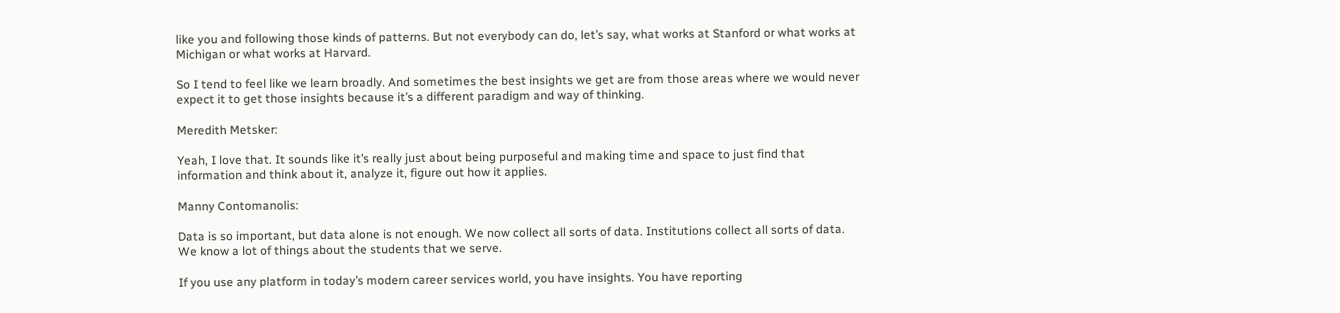like you and following those kinds of patterns. But not everybody can do, let’s say, what works at Stanford or what works at Michigan or what works at Harvard.

So I tend to feel like we learn broadly. And sometimes the best insights we get are from those areas where we would never expect it to get those insights because it’s a different paradigm and way of thinking.

Meredith Metsker:

Yeah, I love that. It sounds like it’s really just about being purposeful and making time and space to just find that information and think about it, analyze it, figure out how it applies.

Manny Contomanolis:

Data is so important, but data alone is not enough. We now collect all sorts of data. Institutions collect all sorts of data. We know a lot of things about the students that we serve.

If you use any platform in today’s modern career services world, you have insights. You have reporting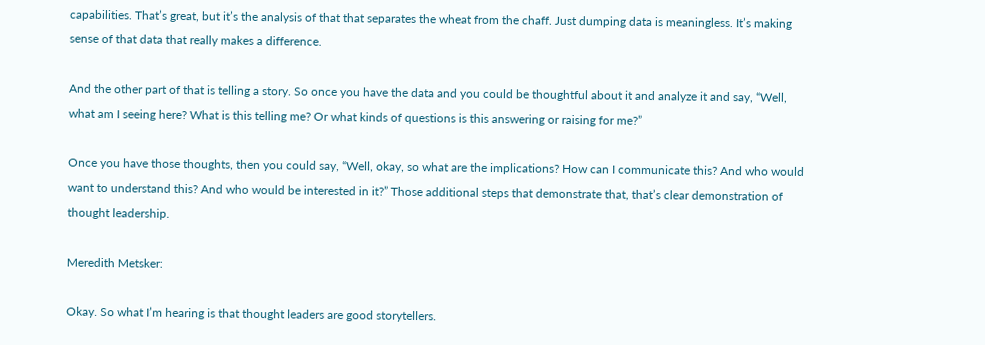capabilities. That’s great, but it’s the analysis of that that separates the wheat from the chaff. Just dumping data is meaningless. It’s making sense of that data that really makes a difference.

And the other part of that is telling a story. So once you have the data and you could be thoughtful about it and analyze it and say, “Well, what am I seeing here? What is this telling me? Or what kinds of questions is this answering or raising for me?”

Once you have those thoughts, then you could say, “Well, okay, so what are the implications? How can I communicate this? And who would want to understand this? And who would be interested in it?” Those additional steps that demonstrate that, that’s clear demonstration of thought leadership.

Meredith Metsker:

Okay. So what I’m hearing is that thought leaders are good storytellers.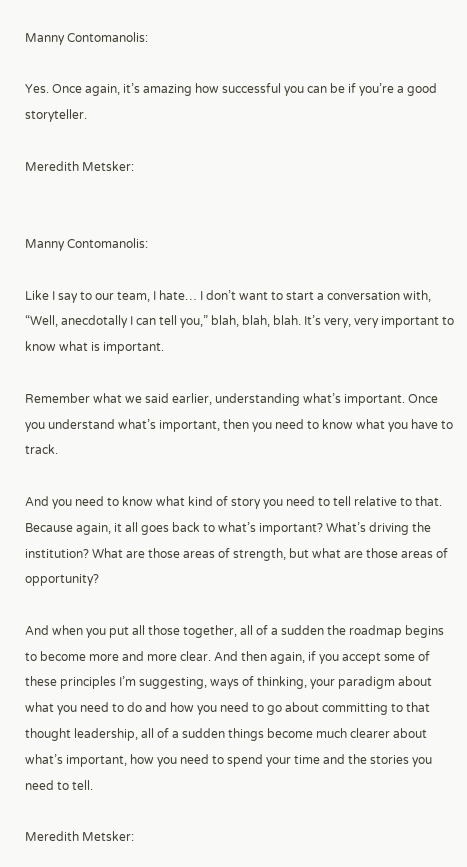Manny Contomanolis:

Yes. Once again, it’s amazing how successful you can be if you’re a good storyteller.

Meredith Metsker:


Manny Contomanolis:

Like I say to our team, I hate… I don’t want to start a conversation with, “Well, anecdotally I can tell you,” blah, blah, blah. It’s very, very important to know what is important.

Remember what we said earlier, understanding what’s important. Once you understand what’s important, then you need to know what you have to track.

And you need to know what kind of story you need to tell relative to that. Because again, it all goes back to what’s important? What’s driving the institution? What are those areas of strength, but what are those areas of opportunity?

And when you put all those together, all of a sudden the roadmap begins to become more and more clear. And then again, if you accept some of these principles I’m suggesting, ways of thinking, your paradigm about what you need to do and how you need to go about committing to that thought leadership, all of a sudden things become much clearer about what’s important, how you need to spend your time and the stories you need to tell.

Meredith Metsker: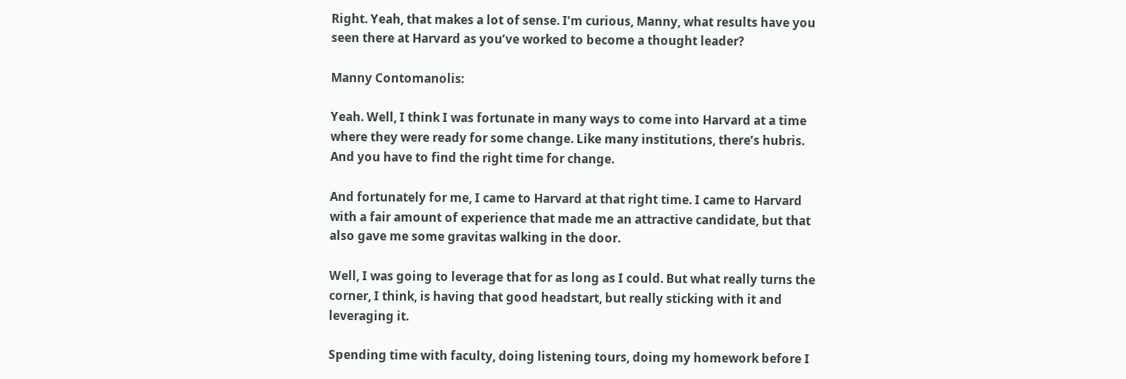Right. Yeah, that makes a lot of sense. I’m curious, Manny, what results have you seen there at Harvard as you’ve worked to become a thought leader?

Manny Contomanolis:

Yeah. Well, I think I was fortunate in many ways to come into Harvard at a time where they were ready for some change. Like many institutions, there’s hubris. And you have to find the right time for change.

And fortunately for me, I came to Harvard at that right time. I came to Harvard with a fair amount of experience that made me an attractive candidate, but that also gave me some gravitas walking in the door.

Well, I was going to leverage that for as long as I could. But what really turns the corner, I think, is having that good headstart, but really sticking with it and leveraging it.

Spending time with faculty, doing listening tours, doing my homework before I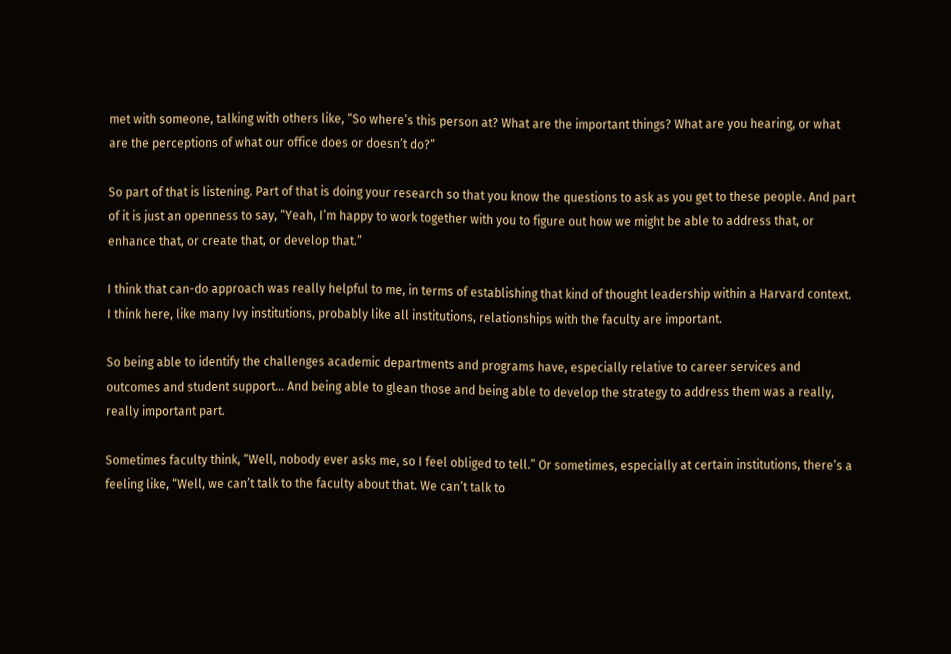met with someone, talking with others like, “So where’s this person at? What are the important things? What are you hearing, or what are the perceptions of what our office does or doesn’t do?”

So part of that is listening. Part of that is doing your research so that you know the questions to ask as you get to these people. And part of it is just an openness to say, “Yeah, I’m happy to work together with you to figure out how we might be able to address that, or enhance that, or create that, or develop that.”

I think that can-do approach was really helpful to me, in terms of establishing that kind of thought leadership within a Harvard context. I think here, like many Ivy institutions, probably like all institutions, relationships with the faculty are important.

So being able to identify the challenges academic departments and programs have, especially relative to career services and outcomes and student support… And being able to glean those and being able to develop the strategy to address them was a really, really important part.

Sometimes faculty think, “Well, nobody ever asks me, so I feel obliged to tell.” Or sometimes, especially at certain institutions, there’s a feeling like, “Well, we can’t talk to the faculty about that. We can’t talk to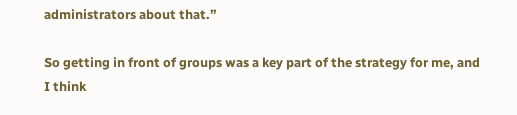administrators about that.”

So getting in front of groups was a key part of the strategy for me, and I think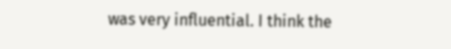was very influential. I think the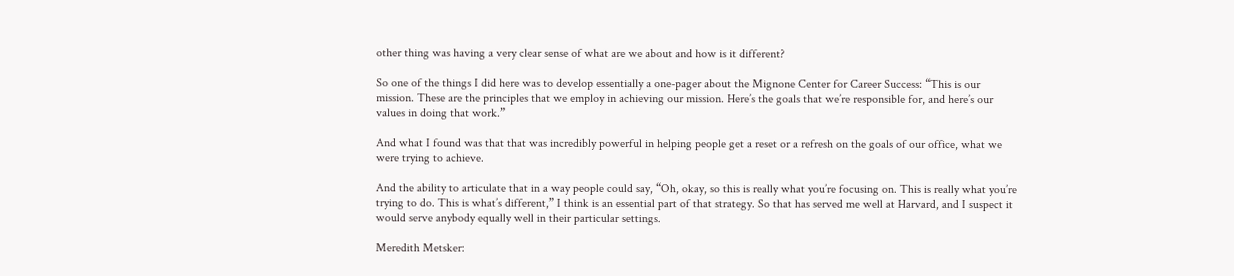other thing was having a very clear sense of what are we about and how is it different?

So one of the things I did here was to develop essentially a one-pager about the Mignone Center for Career Success: “This is our mission. These are the principles that we employ in achieving our mission. Here’s the goals that we’re responsible for, and here’s our values in doing that work.”

And what I found was that that was incredibly powerful in helping people get a reset or a refresh on the goals of our office, what we were trying to achieve.

And the ability to articulate that in a way people could say, “Oh, okay, so this is really what you’re focusing on. This is really what you’re trying to do. This is what’s different,” I think is an essential part of that strategy. So that has served me well at Harvard, and I suspect it would serve anybody equally well in their particular settings.

Meredith Metsker: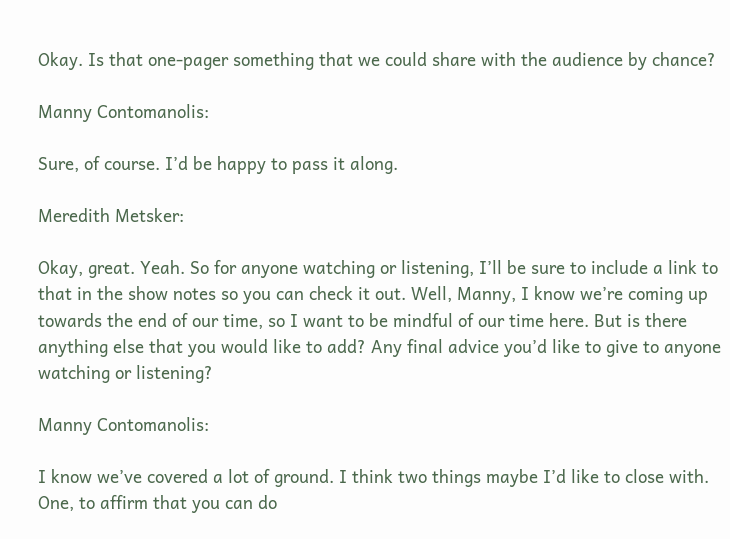Okay. Is that one-pager something that we could share with the audience by chance?

Manny Contomanolis:

Sure, of course. I’d be happy to pass it along.

Meredith Metsker:

Okay, great. Yeah. So for anyone watching or listening, I’ll be sure to include a link to that in the show notes so you can check it out. Well, Manny, I know we’re coming up towards the end of our time, so I want to be mindful of our time here. But is there anything else that you would like to add? Any final advice you’d like to give to anyone watching or listening?

Manny Contomanolis:

I know we’ve covered a lot of ground. I think two things maybe I’d like to close with. One, to affirm that you can do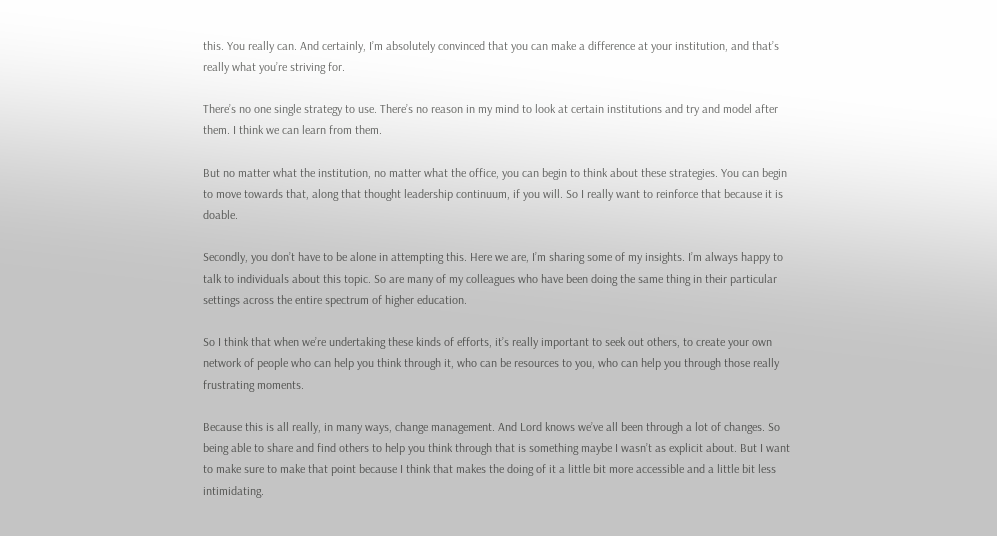this. You really can. And certainly, I’m absolutely convinced that you can make a difference at your institution, and that’s really what you’re striving for.

There’s no one single strategy to use. There’s no reason in my mind to look at certain institutions and try and model after them. I think we can learn from them.

But no matter what the institution, no matter what the office, you can begin to think about these strategies. You can begin to move towards that, along that thought leadership continuum, if you will. So I really want to reinforce that because it is doable.

Secondly, you don’t have to be alone in attempting this. Here we are, I’m sharing some of my insights. I’m always happy to talk to individuals about this topic. So are many of my colleagues who have been doing the same thing in their particular settings across the entire spectrum of higher education.

So I think that when we’re undertaking these kinds of efforts, it’s really important to seek out others, to create your own network of people who can help you think through it, who can be resources to you, who can help you through those really frustrating moments.

Because this is all really, in many ways, change management. And Lord knows we’ve all been through a lot of changes. So being able to share and find others to help you think through that is something maybe I wasn’t as explicit about. But I want to make sure to make that point because I think that makes the doing of it a little bit more accessible and a little bit less intimidating.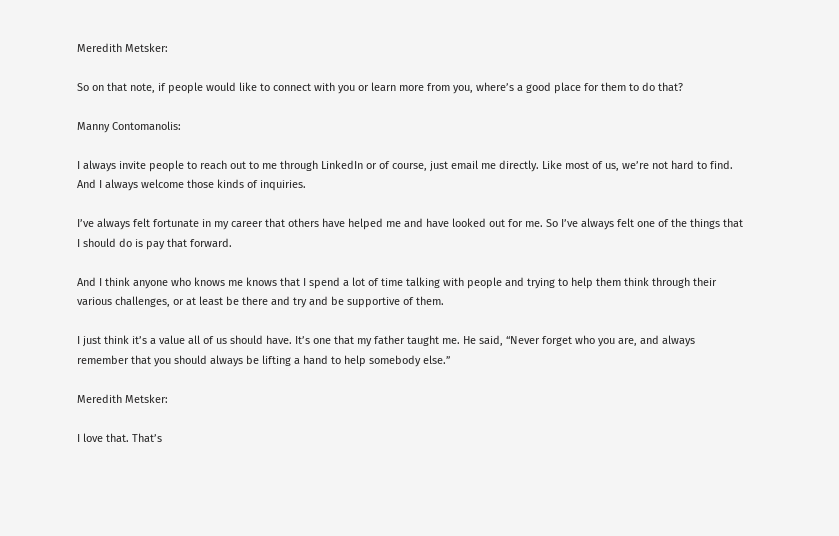Meredith Metsker:

So on that note, if people would like to connect with you or learn more from you, where’s a good place for them to do that?

Manny Contomanolis:

I always invite people to reach out to me through LinkedIn or of course, just email me directly. Like most of us, we’re not hard to find. And I always welcome those kinds of inquiries.

I’ve always felt fortunate in my career that others have helped me and have looked out for me. So I’ve always felt one of the things that I should do is pay that forward.

And I think anyone who knows me knows that I spend a lot of time talking with people and trying to help them think through their various challenges, or at least be there and try and be supportive of them.

I just think it’s a value all of us should have. It’s one that my father taught me. He said, “Never forget who you are, and always remember that you should always be lifting a hand to help somebody else.”

Meredith Metsker:

I love that. That’s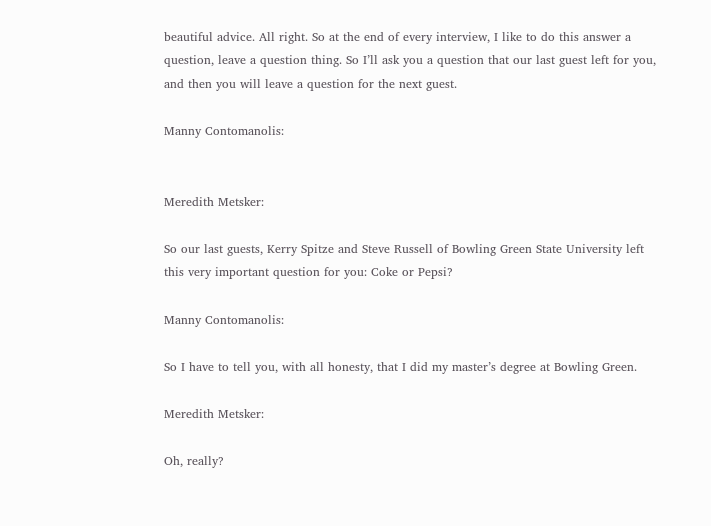beautiful advice. All right. So at the end of every interview, I like to do this answer a question, leave a question thing. So I’ll ask you a question that our last guest left for you, and then you will leave a question for the next guest.

Manny Contomanolis:


Meredith Metsker:

So our last guests, Kerry Spitze and Steve Russell of Bowling Green State University left this very important question for you: Coke or Pepsi?

Manny Contomanolis:

So I have to tell you, with all honesty, that I did my master’s degree at Bowling Green.

Meredith Metsker:

Oh, really?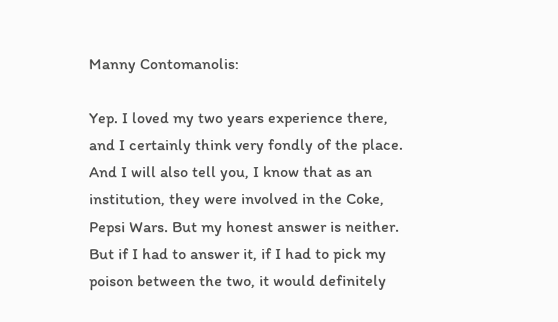Manny Contomanolis:

Yep. I loved my two years experience there, and I certainly think very fondly of the place. And I will also tell you, I know that as an institution, they were involved in the Coke, Pepsi Wars. But my honest answer is neither. But if I had to answer it, if I had to pick my poison between the two, it would definitely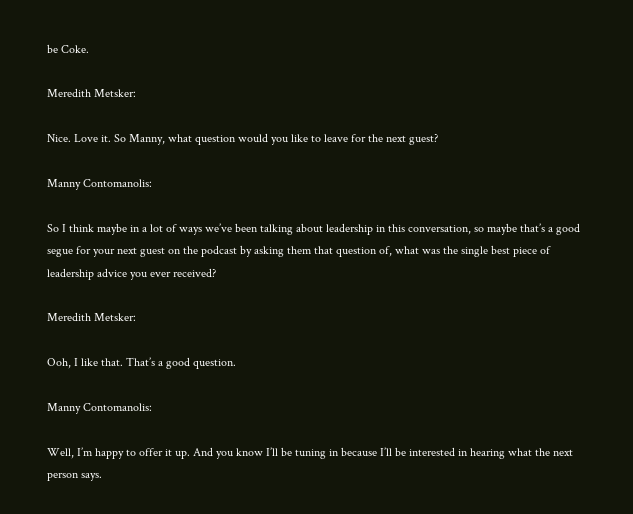be Coke.

Meredith Metsker:

Nice. Love it. So Manny, what question would you like to leave for the next guest?

Manny Contomanolis:

So I think maybe in a lot of ways we’ve been talking about leadership in this conversation, so maybe that’s a good segue for your next guest on the podcast by asking them that question of, what was the single best piece of leadership advice you ever received?

Meredith Metsker:

Ooh, I like that. That’s a good question.

Manny Contomanolis:

Well, I’m happy to offer it up. And you know I’ll be tuning in because I’ll be interested in hearing what the next person says.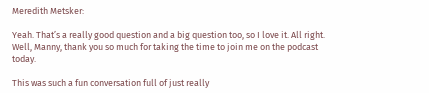Meredith Metsker:

Yeah. That’s a really good question and a big question too, so I love it. All right. Well, Manny, thank you so much for taking the time to join me on the podcast today.

This was such a fun conversation full of just really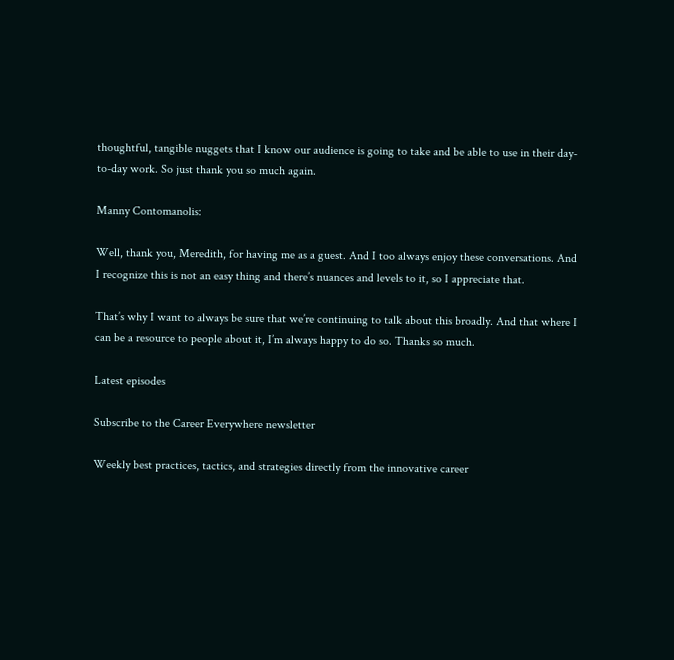thoughtful, tangible nuggets that I know our audience is going to take and be able to use in their day-to-day work. So just thank you so much again.

Manny Contomanolis:

Well, thank you, Meredith, for having me as a guest. And I too always enjoy these conversations. And I recognize this is not an easy thing and there’s nuances and levels to it, so I appreciate that.

That’s why I want to always be sure that we’re continuing to talk about this broadly. And that where I can be a resource to people about it, I’m always happy to do so. Thanks so much.

Latest episodes

Subscribe to the Career Everywhere newsletter

Weekly best practices, tactics, and strategies directly from the innovative career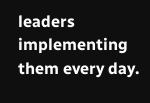leaders implementing them every day.